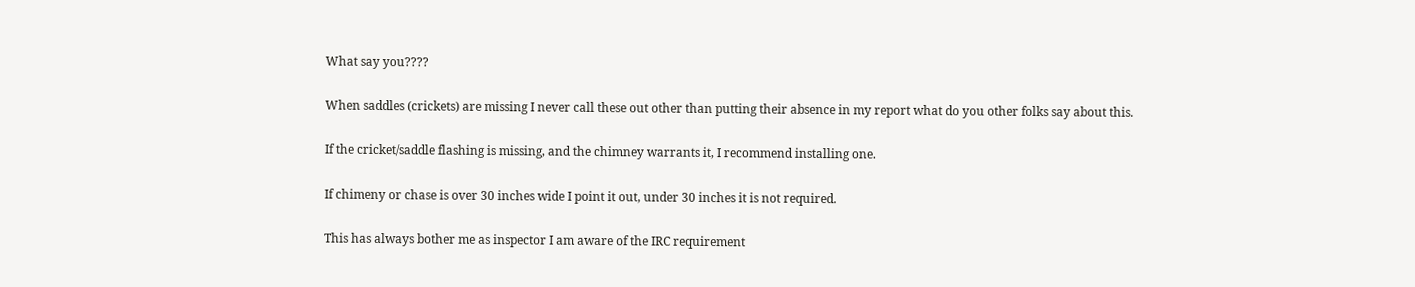What say you????

When saddles (crickets) are missing I never call these out other than putting their absence in my report what do you other folks say about this.

If the cricket/saddle flashing is missing, and the chimney warrants it, I recommend installing one.

If chimeny or chase is over 30 inches wide I point it out, under 30 inches it is not required.

This has always bother me as inspector I am aware of the IRC requirement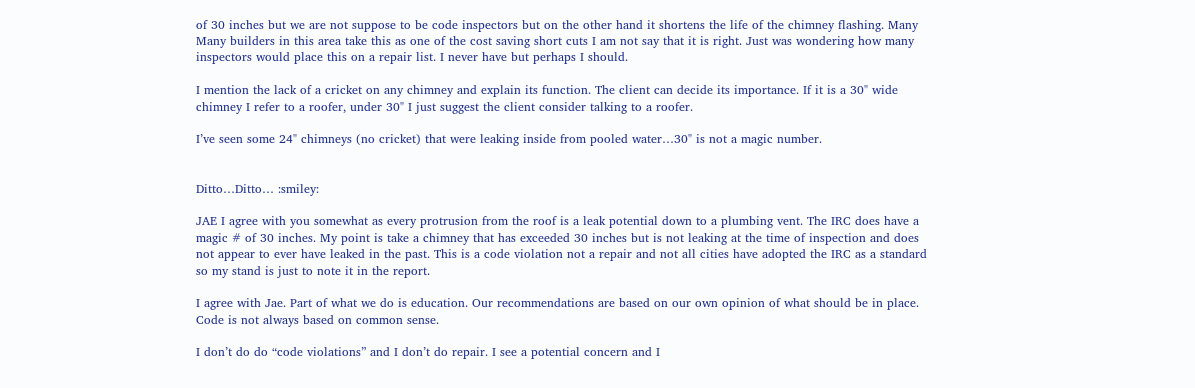of 30 inches but we are not suppose to be code inspectors but on the other hand it shortens the life of the chimney flashing. Many Many builders in this area take this as one of the cost saving short cuts I am not say that it is right. Just was wondering how many inspectors would place this on a repair list. I never have but perhaps I should.

I mention the lack of a cricket on any chimney and explain its function. The client can decide its importance. If it is a 30" wide chimney I refer to a roofer, under 30" I just suggest the client consider talking to a roofer.

I’ve seen some 24" chimneys (no cricket) that were leaking inside from pooled water…30" is not a magic number.


Ditto…Ditto… :smiley:

JAE I agree with you somewhat as every protrusion from the roof is a leak potential down to a plumbing vent. The IRC does have a magic # of 30 inches. My point is take a chimney that has exceeded 30 inches but is not leaking at the time of inspection and does not appear to ever have leaked in the past. This is a code violation not a repair and not all cities have adopted the IRC as a standard so my stand is just to note it in the report.

I agree with Jae. Part of what we do is education. Our recommendations are based on our own opinion of what should be in place. Code is not always based on common sense.

I don’t do do “code violations” and I don’t do repair. I see a potential concern and I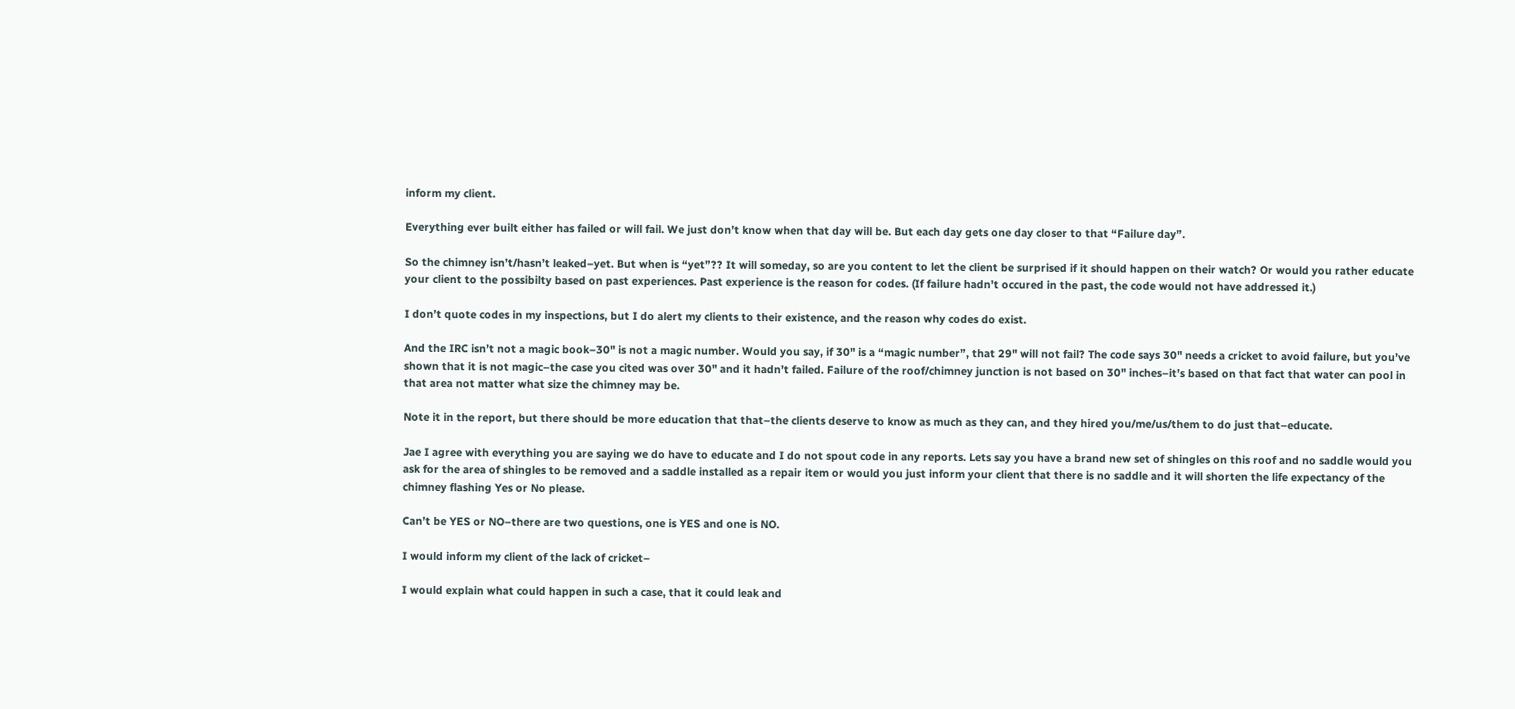inform my client.

Everything ever built either has failed or will fail. We just don’t know when that day will be. But each day gets one day closer to that “Failure day”.

So the chimney isn’t/hasn’t leaked–yet. But when is “yet”?? It will someday, so are you content to let the client be surprised if it should happen on their watch? Or would you rather educate your client to the possibilty based on past experiences. Past experience is the reason for codes. (If failure hadn’t occured in the past, the code would not have addressed it.)

I don’t quote codes in my inspections, but I do alert my clients to their existence, and the reason why codes do exist.

And the IRC isn’t not a magic book–30" is not a magic number. Would you say, if 30" is a “magic number”, that 29" will not fail? The code says 30" needs a cricket to avoid failure, but you’ve shown that it is not magic–the case you cited was over 30" and it hadn’t failed. Failure of the roof/chimney junction is not based on 30" inches–it’s based on that fact that water can pool in that area not matter what size the chimney may be.

Note it in the report, but there should be more education that that–the clients deserve to know as much as they can, and they hired you/me/us/them to do just that–educate.

Jae I agree with everything you are saying we do have to educate and I do not spout code in any reports. Lets say you have a brand new set of shingles on this roof and no saddle would you ask for the area of shingles to be removed and a saddle installed as a repair item or would you just inform your client that there is no saddle and it will shorten the life expectancy of the chimney flashing Yes or No please.

Can’t be YES or NO–there are two questions, one is YES and one is NO.

I would inform my client of the lack of cricket–

I would explain what could happen in such a case, that it could leak and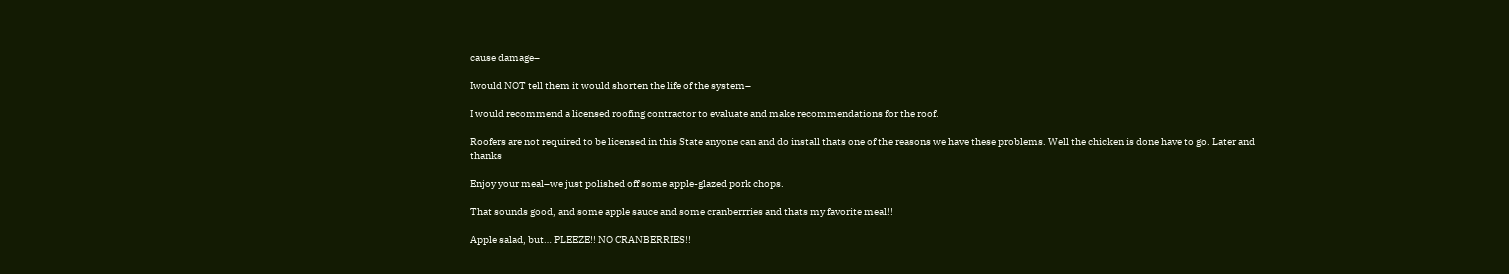cause damage–

Iwould NOT tell them it would shorten the life of the system–

I would recommend a licensed roofing contractor to evaluate and make recommendations for the roof.

Roofers are not required to be licensed in this State anyone can and do install thats one of the reasons we have these problems. Well the chicken is done have to go. Later and thanks

Enjoy your meal–we just polished off some apple-glazed pork chops.

That sounds good, and some apple sauce and some cranberrries and thats my favorite meal!!

Apple salad, but… PLEEZE!! NO CRANBERRIES!!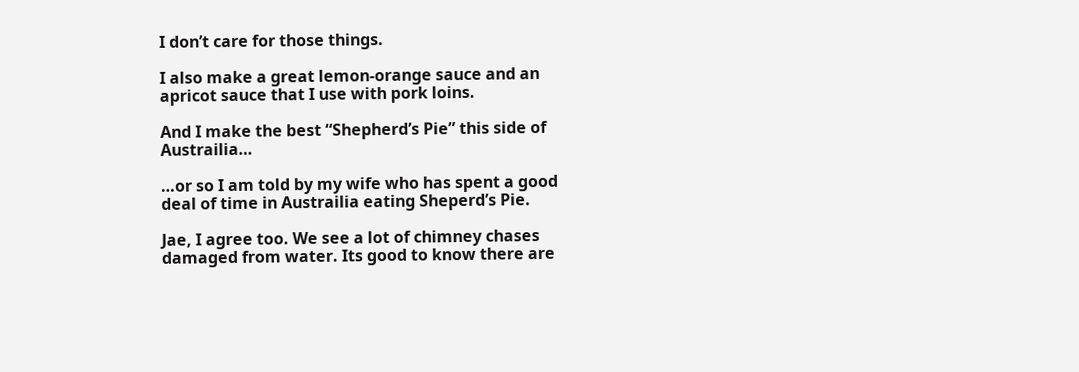I don’t care for those things.

I also make a great lemon-orange sauce and an apricot sauce that I use with pork loins.

And I make the best “Shepherd’s Pie” this side of Austrailia…

…or so I am told by my wife who has spent a good deal of time in Austrailia eating Sheperd’s Pie.

Jae, I agree too. We see a lot of chimney chases damaged from water. Its good to know there are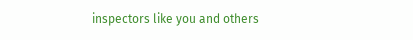inspectors like you and others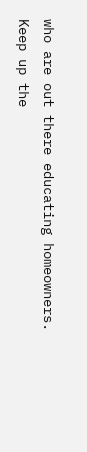who are out there educating homeowners. Keep up the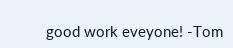good work eveyone! -Tom